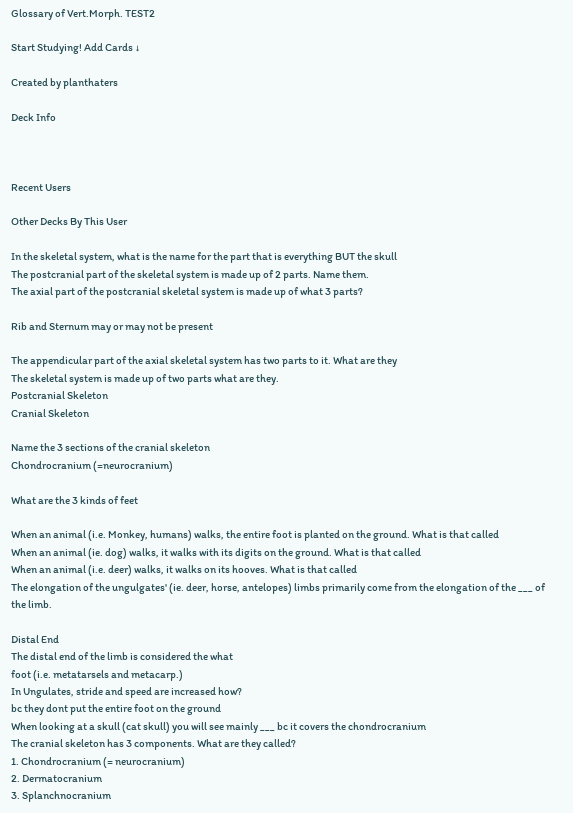Glossary of Vert.Morph. TEST2

Start Studying! Add Cards ↓

Created by planthaters

Deck Info



Recent Users

Other Decks By This User

In the skeletal system, what is the name for the part that is everything BUT the skull
The postcranial part of the skeletal system is made up of 2 parts. Name them.
The axial part of the postcranial skeletal system is made up of what 3 parts?

Rib and Sternum may or may not be present

The appendicular part of the axial skeletal system has two parts to it. What are they
The skeletal system is made up of two parts what are they.
Postcranial Skeleton
Cranial Skeleton

Name the 3 sections of the cranial skeleton
Chondrocranium (=neurocranium)

What are the 3 kinds of feet

When an animal (i.e. Monkey, humans) walks, the entire foot is planted on the ground. What is that called
When an animal (ie. dog) walks, it walks with its digits on the ground. What is that called
When an animal (i.e. deer) walks, it walks on its hooves. What is that called
The elongation of the ungulgates' (ie. deer, horse, antelopes) limbs primarily come from the elongation of the ___ of the limb.

Distal End
The distal end of the limb is considered the what
foot (i.e. metatarsels and metacarp.)
In Ungulates, stride and speed are increased how?
bc they dont put the entire foot on the ground
When looking at a skull (cat skull) you will see mainly ___ bc it covers the chondrocranium
The cranial skeleton has 3 components. What are they called?
1. Chondrocranium (= neurocranium)
2. Dermatocranium
3. Splanchnocranium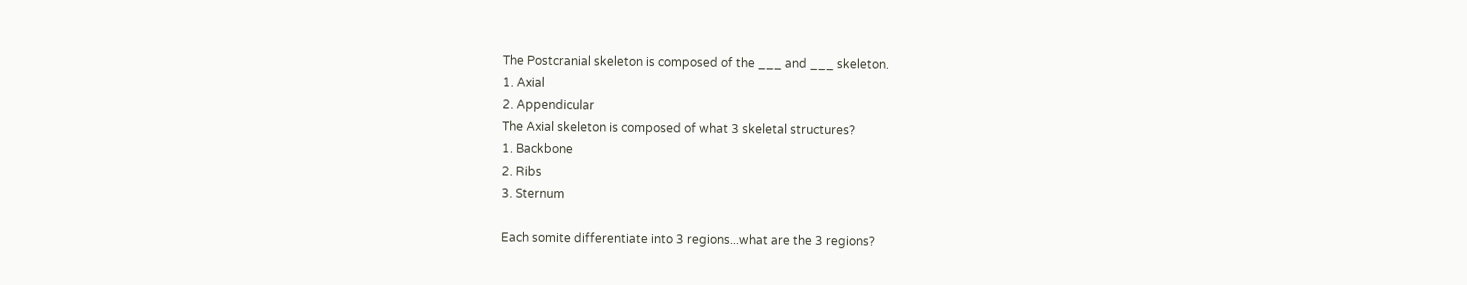The Postcranial skeleton is composed of the ___ and ___ skeleton.
1. Axial
2. Appendicular
The Axial skeleton is composed of what 3 skeletal structures?
1. Backbone
2. Ribs
3. Sternum

Each somite differentiate into 3 regions...what are the 3 regions?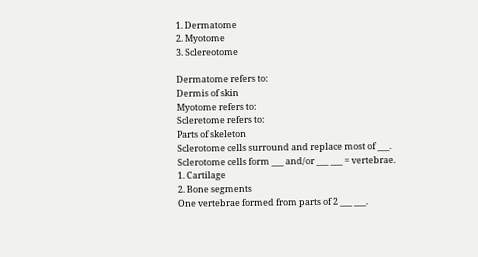1. Dermatome
2. Myotome
3. Sclereotome

Dermatome refers to:
Dermis of skin
Myotome refers to:
Scleretome refers to:
Parts of skeleton
Sclerotome cells surround and replace most of ___.
Sclerotome cells form ___ and/or ___ ___ = vertebrae.
1. Cartilage
2. Bone segments
One vertebrae formed from parts of 2 ___ ___.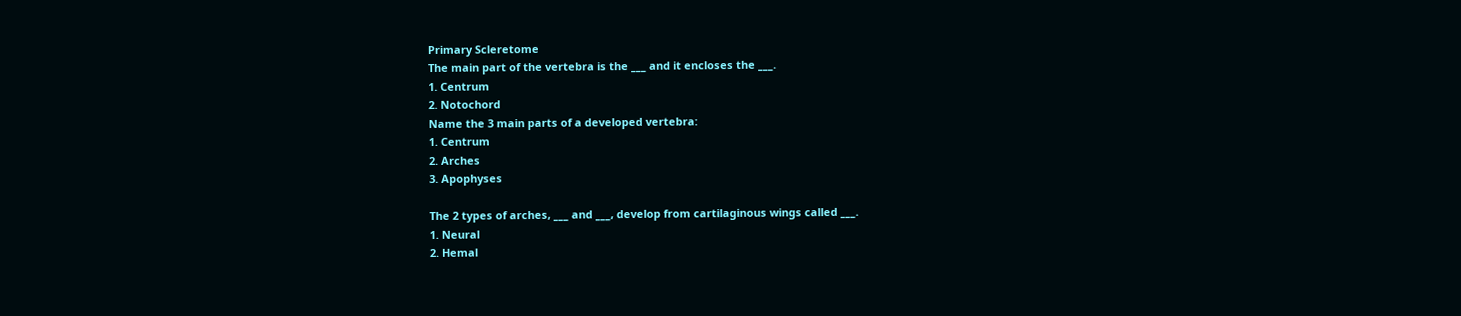Primary Scleretome
The main part of the vertebra is the ___ and it encloses the ___.
1. Centrum
2. Notochord
Name the 3 main parts of a developed vertebra:
1. Centrum
2. Arches
3. Apophyses

The 2 types of arches, ___ and ___, develop from cartilaginous wings called ___.
1. Neural
2. Hemal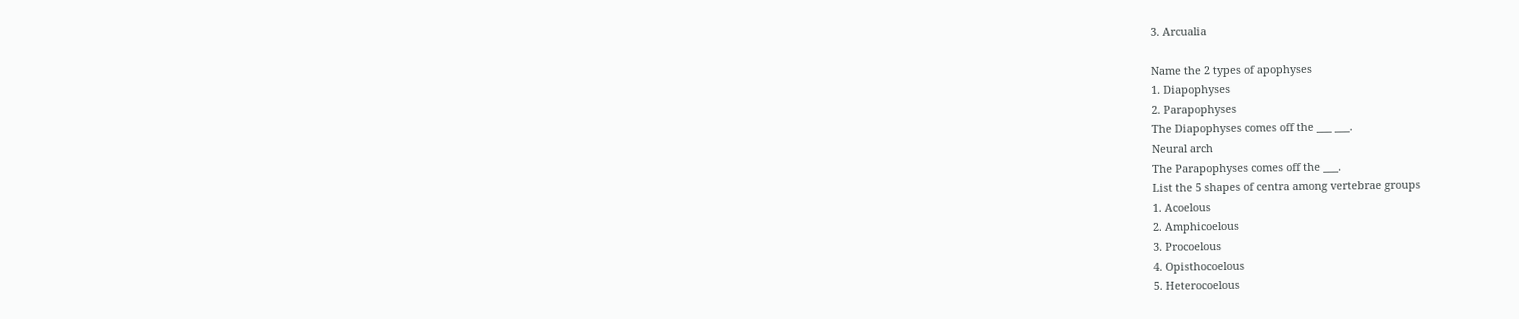3. Arcualia

Name the 2 types of apophyses
1. Diapophyses
2. Parapophyses
The Diapophyses comes off the ___ ___.
Neural arch
The Parapophyses comes off the ___.
List the 5 shapes of centra among vertebrae groups
1. Acoelous
2. Amphicoelous
3. Procoelous
4. Opisthocoelous
5. Heterocoelous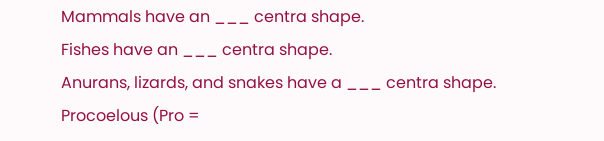Mammals have an ___ centra shape.
Fishes have an ___ centra shape.
Anurans, lizards, and snakes have a ___ centra shape.
Procoelous (Pro =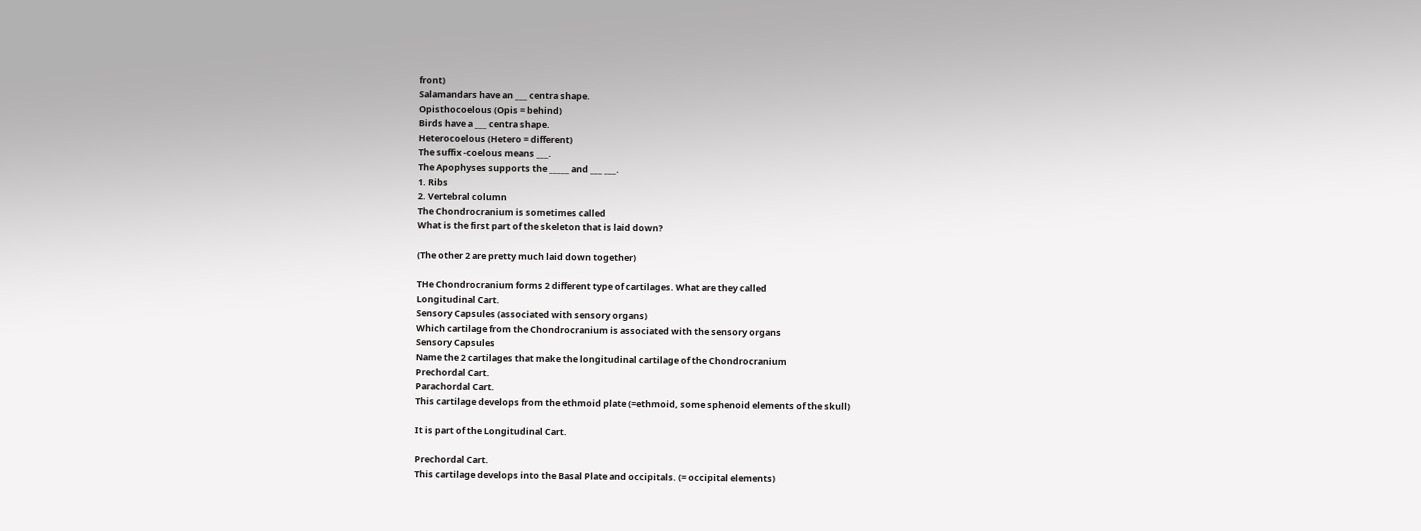front)
Salamandars have an ___ centra shape.
Opisthocoelous (Opis = behind)
Birds have a ___ centra shape.
Heterocoelous (Hetero = different)
The suffix -coelous means ___.
The Apophyses supports the _____ and ___ ___.
1. Ribs
2. Vertebral column
The Chondrocranium is sometimes called
What is the first part of the skeleton that is laid down?

(The other 2 are pretty much laid down together)

THe Chondrocranium forms 2 different type of cartilages. What are they called
Longitudinal Cart.
Sensory Capsules (associated with sensory organs)
Which cartilage from the Chondrocranium is associated with the sensory organs
Sensory Capsules
Name the 2 cartilages that make the longitudinal cartilage of the Chondrocranium
Prechordal Cart.
Parachordal Cart.
This cartilage develops from the ethmoid plate (=ethmoid, some sphenoid elements of the skull)

It is part of the Longitudinal Cart.

Prechordal Cart.
This cartilage develops into the Basal Plate and occipitals. (= occipital elements)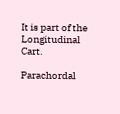It is part of the Longitudinal Cart.

Parachordal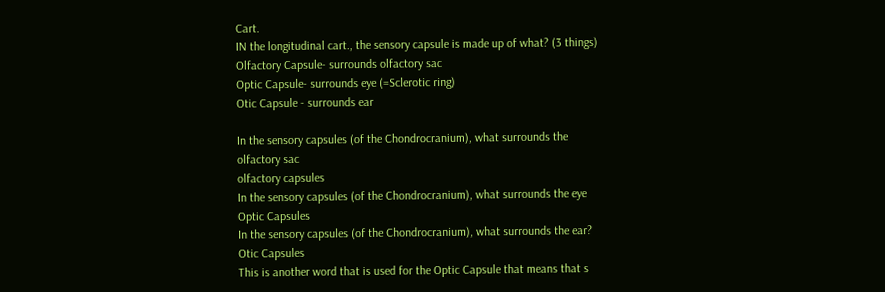Cart.
IN the longitudinal cart., the sensory capsule is made up of what? (3 things)
Olfactory Capsule- surrounds olfactory sac
Optic Capsule- surrounds eye (=Sclerotic ring)
Otic Capsule - surrounds ear

In the sensory capsules (of the Chondrocranium), what surrounds the olfactory sac
olfactory capsules
In the sensory capsules (of the Chondrocranium), what surrounds the eye
Optic Capsules
In the sensory capsules (of the Chondrocranium), what surrounds the ear?
Otic Capsules
This is another word that is used for the Optic Capsule that means that s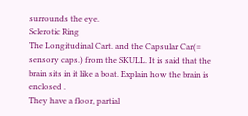surrounds the eye.
Sclerotic Ring
The Longitudinal Cart. and the Capsular Car(= sensory caps.) from the SKULL. It is said that the brain sits in it like a boat. Explain how the brain is enclosed .
They have a floor, partial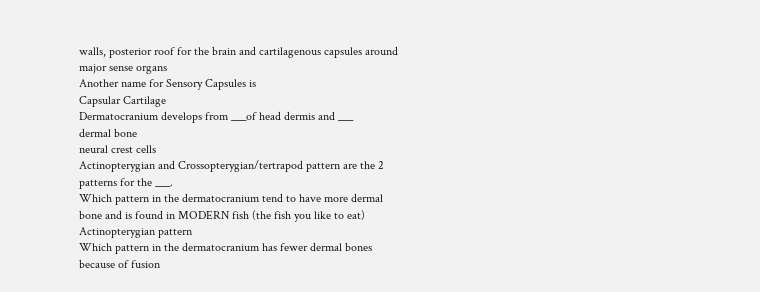walls, posterior roof for the brain and cartilagenous capsules around major sense organs
Another name for Sensory Capsules is
Capsular Cartilage
Dermatocranium develops from ___of head dermis and ___
dermal bone
neural crest cells
Actinopterygian and Crossopterygian/tertrapod pattern are the 2 patterns for the ___.
Which pattern in the dermatocranium tend to have more dermal bone and is found in MODERN fish (the fish you like to eat)
Actinopterygian pattern
Which pattern in the dermatocranium has fewer dermal bones because of fusion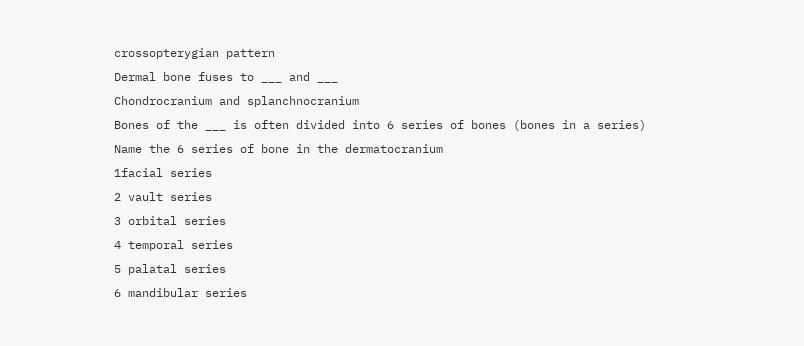crossopterygian pattern
Dermal bone fuses to ___ and ___
Chondrocranium and splanchnocranium
Bones of the ___ is often divided into 6 series of bones (bones in a series)
Name the 6 series of bone in the dermatocranium
1facial series
2 vault series
3 orbital series
4 temporal series
5 palatal series
6 mandibular series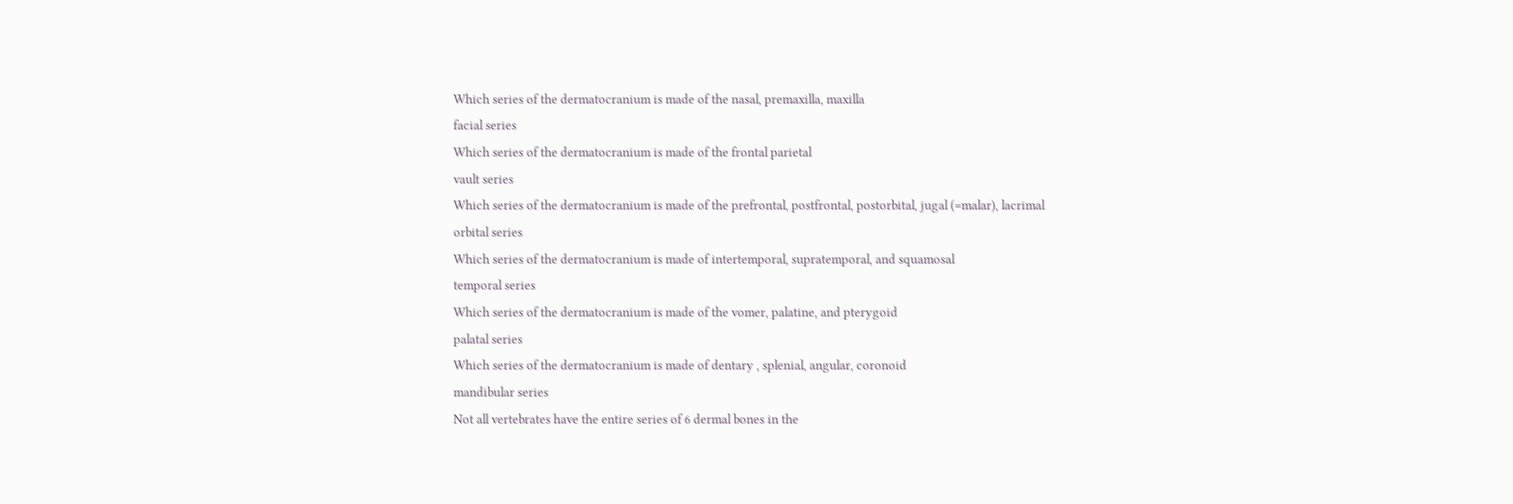Which series of the dermatocranium is made of the nasal, premaxilla, maxilla
facial series
Which series of the dermatocranium is made of the frontal parietal
vault series
Which series of the dermatocranium is made of the prefrontal, postfrontal, postorbital, jugal (=malar), lacrimal
orbital series
Which series of the dermatocranium is made of intertemporal, supratemporal, and squamosal
temporal series
Which series of the dermatocranium is made of the vomer, palatine, and pterygoid
palatal series
Which series of the dermatocranium is made of dentary , splenial, angular, coronoid
mandibular series
Not all vertebrates have the entire series of 6 dermal bones in the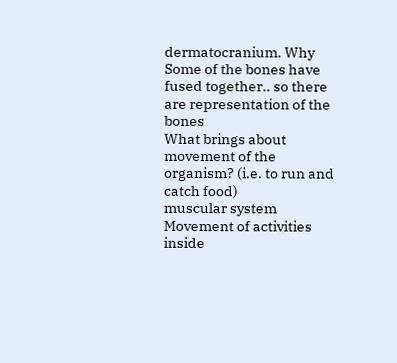dermatocranium. Why
Some of the bones have fused together.. so there are representation of the bones
What brings about movement of the organism? (i.e. to run and catch food)
muscular system
Movement of activities inside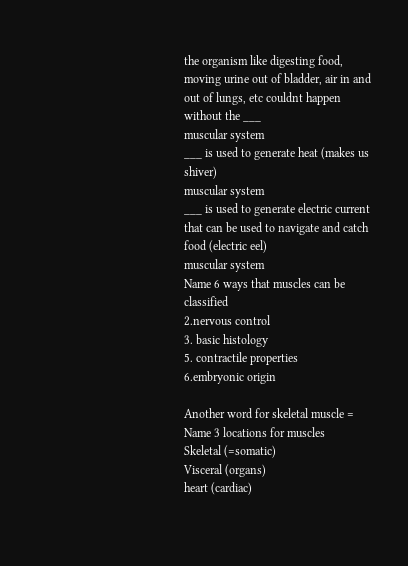the organism like digesting food, moving urine out of bladder, air in and out of lungs, etc couldnt happen without the ___
muscular system
___ is used to generate heat (makes us shiver)
muscular system
___ is used to generate electric current that can be used to navigate and catch food (electric eel)
muscular system
Name 6 ways that muscles can be classified
2.nervous control
3. basic histology
5. contractile properties
6.embryonic origin

Another word for skeletal muscle =
Name 3 locations for muscles
Skeletal (=somatic)
Visceral (organs)
heart (cardiac)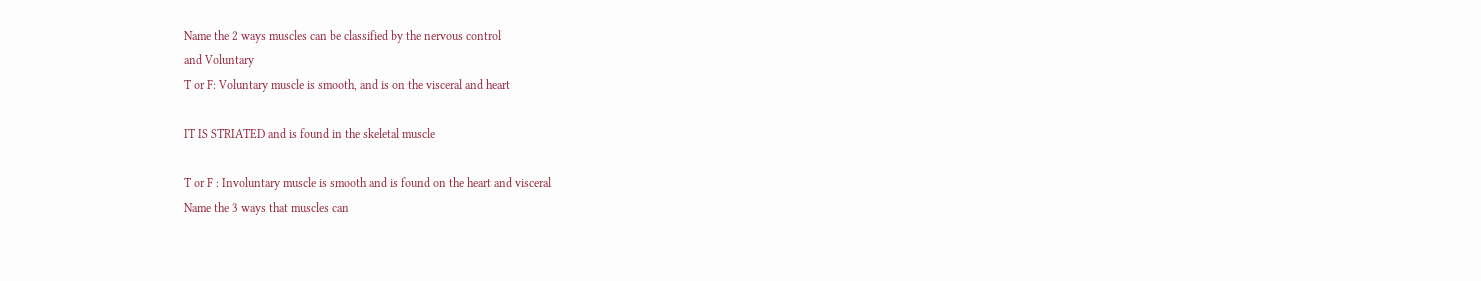Name the 2 ways muscles can be classified by the nervous control
and Voluntary
T or F: Voluntary muscle is smooth, and is on the visceral and heart

IT IS STRIATED and is found in the skeletal muscle

T or F : Involuntary muscle is smooth and is found on the heart and visceral
Name the 3 ways that muscles can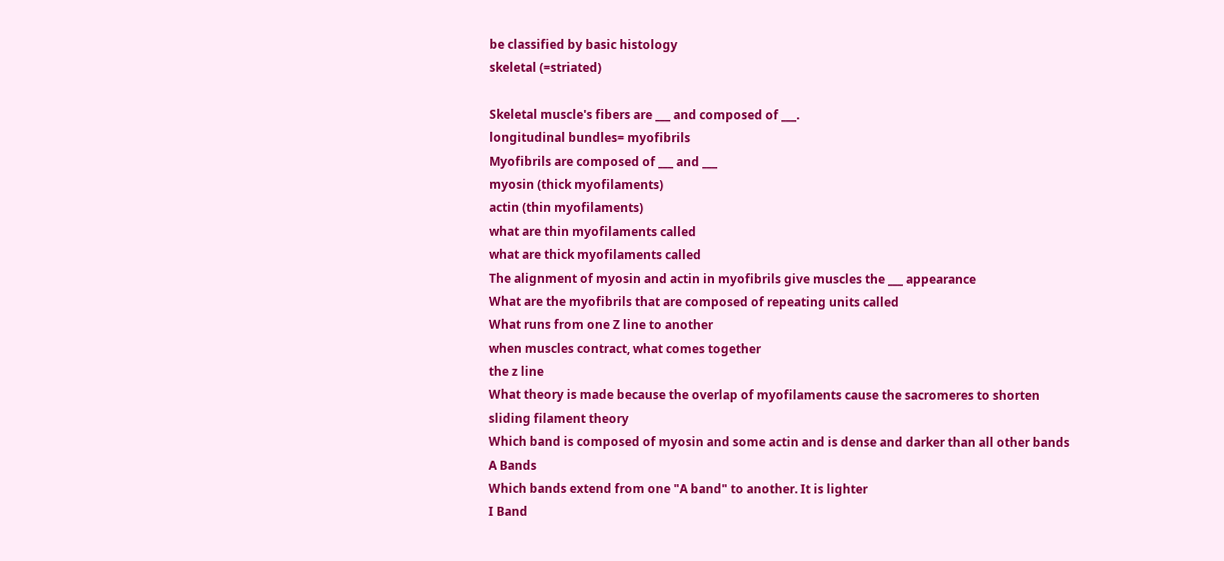be classified by basic histology
skeletal (=striated)

Skeletal muscle's fibers are ___ and composed of ___.
longitudinal bundles= myofibrils
Myofibrils are composed of ___ and ___
myosin (thick myofilaments)
actin (thin myofilaments)
what are thin myofilaments called
what are thick myofilaments called
The alignment of myosin and actin in myofibrils give muscles the ___ appearance
What are the myofibrils that are composed of repeating units called
What runs from one Z line to another
when muscles contract, what comes together
the z line
What theory is made because the overlap of myofilaments cause the sacromeres to shorten
sliding filament theory
Which band is composed of myosin and some actin and is dense and darker than all other bands
A Bands
Which bands extend from one "A band" to another. It is lighter
I Band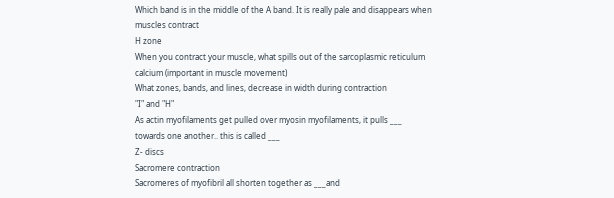Which band is in the middle of the A band. It is really pale and disappears when muscles contract
H zone
When you contract your muscle, what spills out of the sarcoplasmic reticulum
calcium (important in muscle movement)
What zones, bands, and lines, decrease in width during contraction
"I" and "H"
As actin myofilaments get pulled over myosin myofilaments, it pulls ___ towards one another.. this is called ___
Z- discs
Sacromere contraction
Sacromeres of myofibril all shorten together as ___and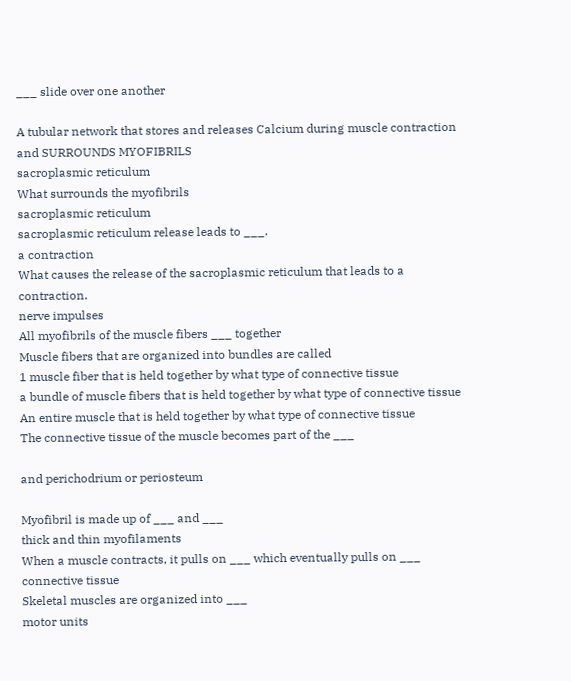___ slide over one another

A tubular network that stores and releases Calcium during muscle contraction and SURROUNDS MYOFIBRILS
sacroplasmic reticulum
What surrounds the myofibrils
sacroplasmic reticulum
sacroplasmic reticulum release leads to ___.
a contraction
What causes the release of the sacroplasmic reticulum that leads to a contraction.
nerve impulses
All myofibrils of the muscle fibers ___ together
Muscle fibers that are organized into bundles are called
1 muscle fiber that is held together by what type of connective tissue
a bundle of muscle fibers that is held together by what type of connective tissue
An entire muscle that is held together by what type of connective tissue
The connective tissue of the muscle becomes part of the ___

and perichodrium or periosteum

Myofibril is made up of ___ and ___
thick and thin myofilaments
When a muscle contracts, it pulls on ___ which eventually pulls on ___
connective tissue
Skeletal muscles are organized into ___
motor units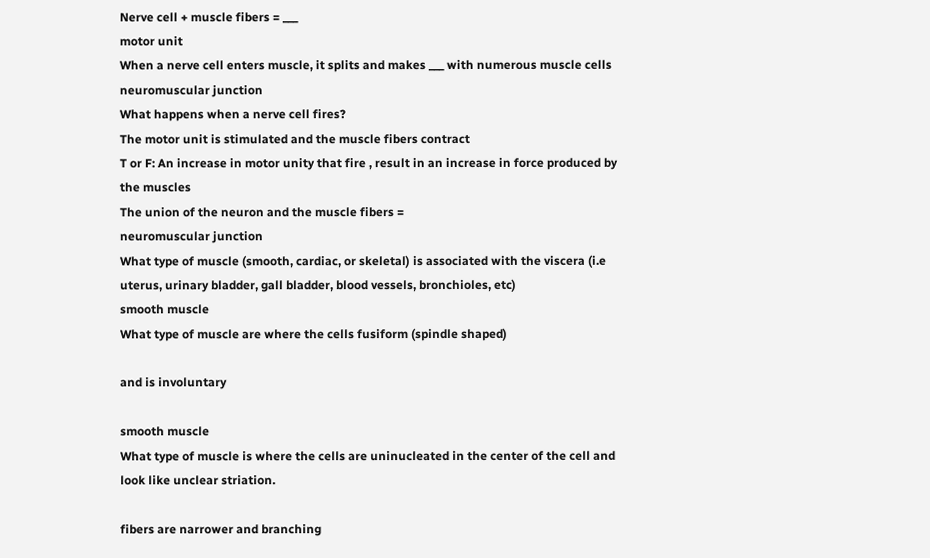Nerve cell + muscle fibers = ___
motor unit
When a nerve cell enters muscle, it splits and makes ___ with numerous muscle cells
neuromuscular junction
What happens when a nerve cell fires?
The motor unit is stimulated and the muscle fibers contract
T or F: An increase in motor unity that fire , result in an increase in force produced by the muscles
The union of the neuron and the muscle fibers =
neuromuscular junction
What type of muscle (smooth, cardiac, or skeletal) is associated with the viscera (i.e uterus, urinary bladder, gall bladder, blood vessels, bronchioles, etc)
smooth muscle
What type of muscle are where the cells fusiform (spindle shaped)

and is involuntary

smooth muscle
What type of muscle is where the cells are uninucleated in the center of the cell and look like unclear striation.

fibers are narrower and branching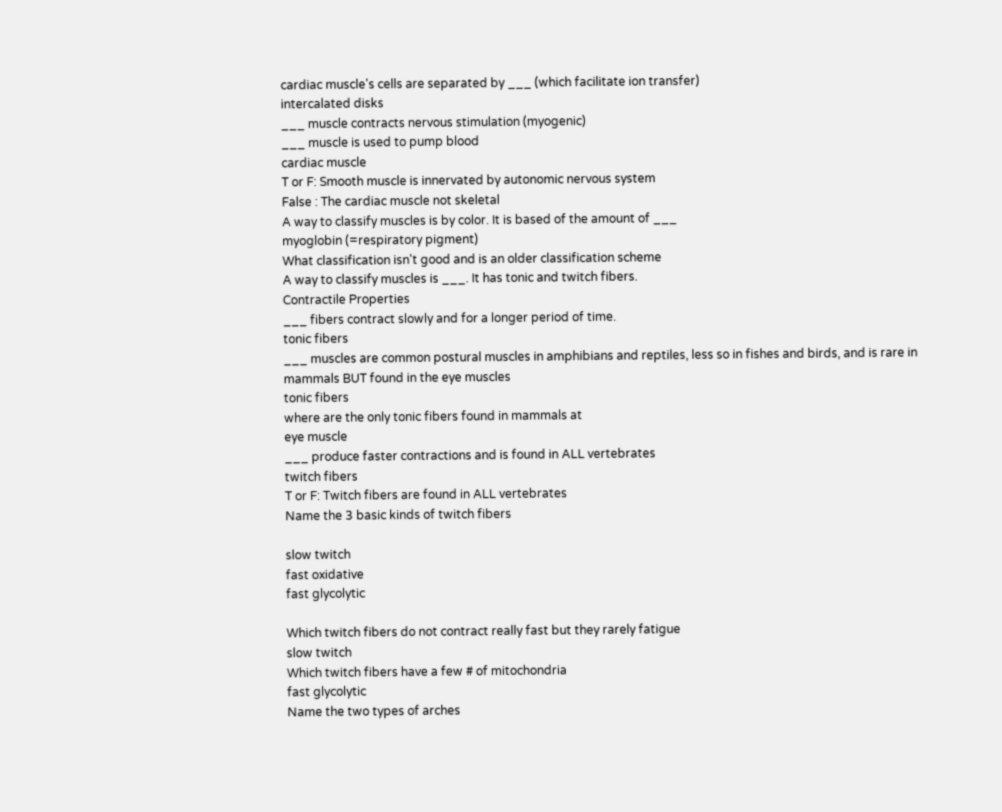cardiac muscle's cells are separated by ___ (which facilitate ion transfer)
intercalated disks
___ muscle contracts nervous stimulation (myogenic)
___ muscle is used to pump blood
cardiac muscle
T or F: Smooth muscle is innervated by autonomic nervous system
False : The cardiac muscle not skeletal
A way to classify muscles is by color. It is based of the amount of ___
myoglobin (=respiratory pigment)
What classification isn't good and is an older classification scheme
A way to classify muscles is ___. It has tonic and twitch fibers.
Contractile Properties
___ fibers contract slowly and for a longer period of time.
tonic fibers
___ muscles are common postural muscles in amphibians and reptiles, less so in fishes and birds, and is rare in mammals BUT found in the eye muscles
tonic fibers
where are the only tonic fibers found in mammals at
eye muscle
___ produce faster contractions and is found in ALL vertebrates
twitch fibers
T or F: Twitch fibers are found in ALL vertebrates
Name the 3 basic kinds of twitch fibers

slow twitch
fast oxidative
fast glycolytic

Which twitch fibers do not contract really fast but they rarely fatigue
slow twitch
Which twitch fibers have a few # of mitochondria
fast glycolytic
Name the two types of arches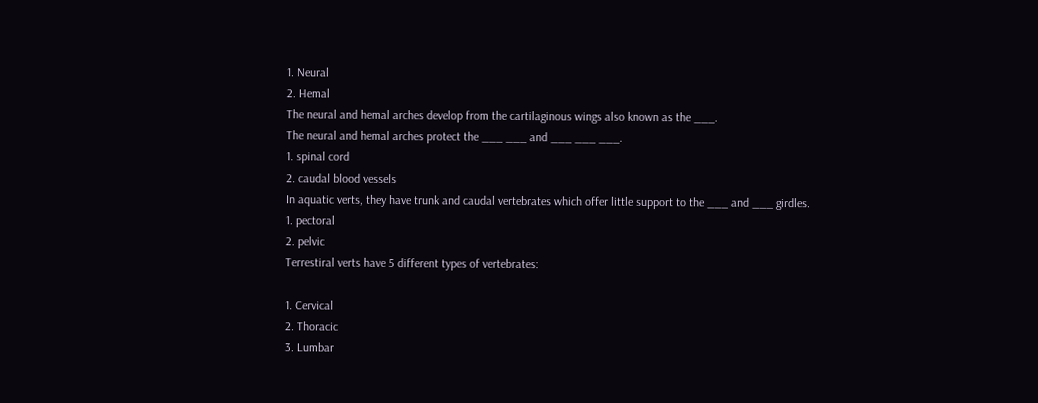1. Neural
2. Hemal
The neural and hemal arches develop from the cartilaginous wings also known as the ___.
The neural and hemal arches protect the ___ ___ and ___ ___ ___.
1. spinal cord
2. caudal blood vessels
In aquatic verts, they have trunk and caudal vertebrates which offer little support to the ___ and ___ girdles.
1. pectoral
2. pelvic
Terrestiral verts have 5 different types of vertebrates:

1. Cervical
2. Thoracic
3. Lumbar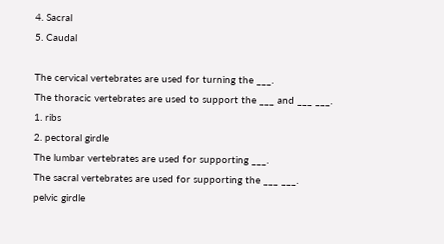4. Sacral
5. Caudal

The cervical vertebrates are used for turning the ___.
The thoracic vertebrates are used to support the ___ and ___ ___.
1. ribs
2. pectoral girdle
The lumbar vertebrates are used for supporting ___.
The sacral vertebrates are used for supporting the ___ ___.
pelvic girdle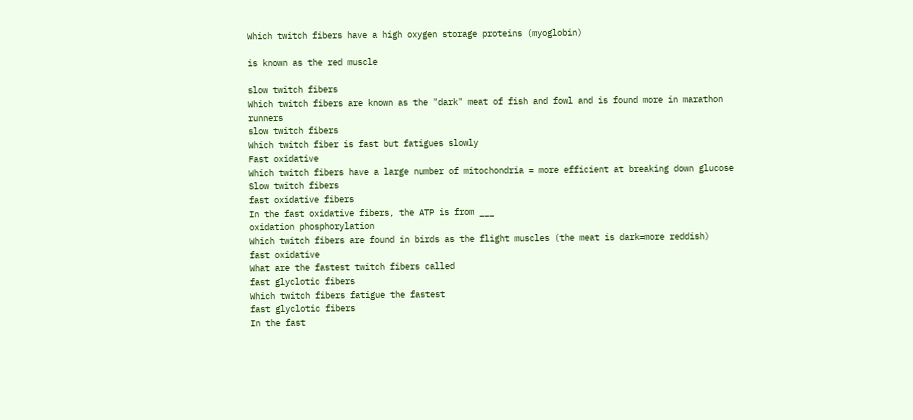Which twitch fibers have a high oxygen storage proteins (myoglobin)

is known as the red muscle

slow twitch fibers
Which twitch fibers are known as the "dark" meat of fish and fowl and is found more in marathon runners
slow twitch fibers
Which twitch fiber is fast but fatigues slowly
Fast oxidative
Which twitch fibers have a large number of mitochondria = more efficient at breaking down glucose
Slow twitch fibers
fast oxidative fibers
In the fast oxidative fibers, the ATP is from ___
oxidation phosphorylation
Which twitch fibers are found in birds as the flight muscles (the meat is dark=more reddish)
fast oxidative
What are the fastest twitch fibers called
fast glyclotic fibers
Which twitch fibers fatigue the fastest
fast glyclotic fibers
In the fast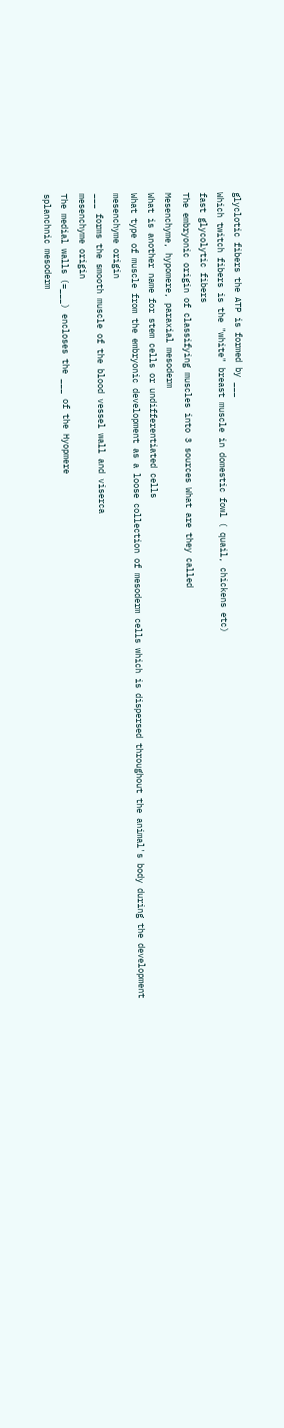glyclotic fibers the ATP is formed by ___
Which twitch fibers is the "white" breast muscle in domestic fowl ( quail, chickens etc)
fast glycolytic fibers
The embryonic origin of classifying muscles into 3 sources What are they called
Mesenchyme, hypomere, paraxial mesoderm
What is another name for stem cells or undifferentiated cells
What type of muscle from the embryonic development as a loose collection of mesoderm cells which is dispersed throughout the animal's body during the development
mesenchyme origin
___ forms the smooth muscle of the blood vessel wall and viserca
mesenchyme origin
The medial walls (=___) encloses the ___ of the Hyopmere
splanchnic mesoderm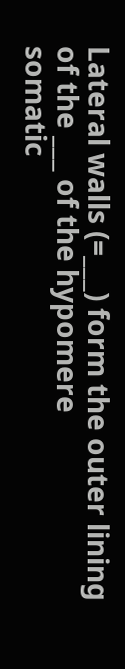Lateral walls (=___) form the outer lining of the ___ of the hypomere
somatic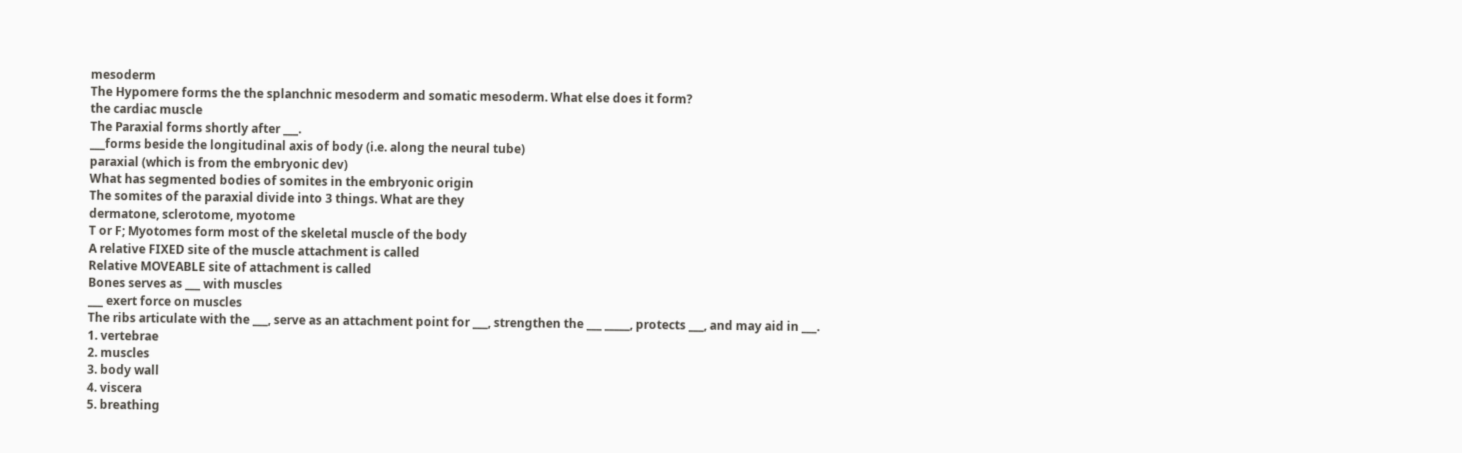mesoderm
The Hypomere forms the the splanchnic mesoderm and somatic mesoderm. What else does it form?
the cardiac muscle
The Paraxial forms shortly after ___.
___forms beside the longitudinal axis of body (i.e. along the neural tube)
paraxial (which is from the embryonic dev)
What has segmented bodies of somites in the embryonic origin
The somites of the paraxial divide into 3 things. What are they
dermatone, sclerotome, myotome
T or F; Myotomes form most of the skeletal muscle of the body
A relative FIXED site of the muscle attachment is called
Relative MOVEABLE site of attachment is called
Bones serves as ___ with muscles
___ exert force on muscles
The ribs articulate with the ___, serve as an attachment point for ___, strengthen the ___ _____, protects ___, and may aid in ___.
1. vertebrae
2. muscles
3. body wall
4. viscera
5. breathing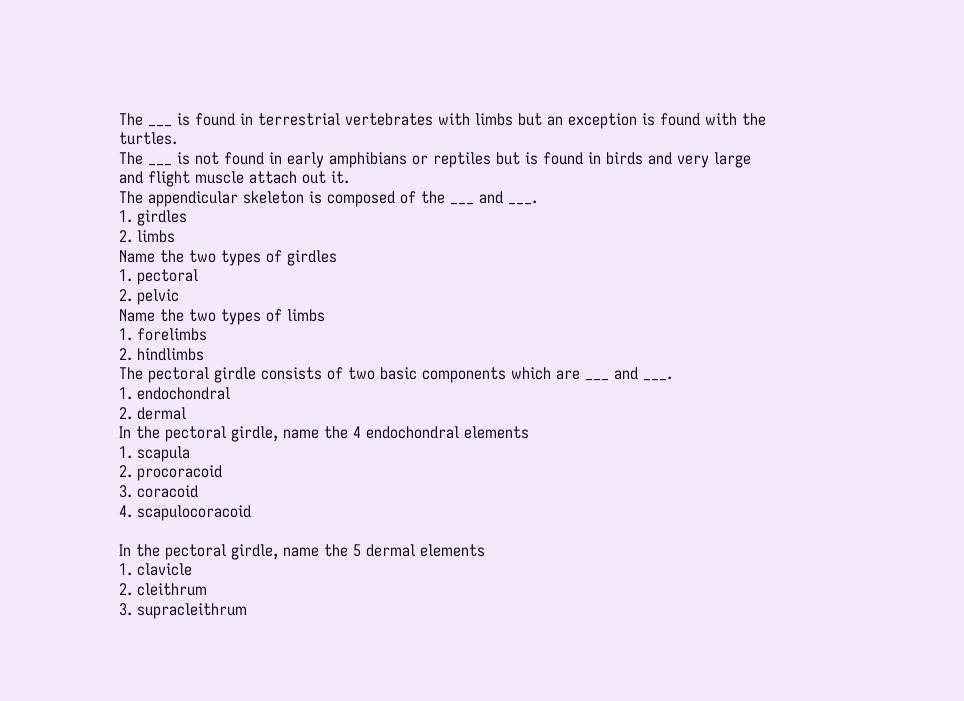The ___ is found in terrestrial vertebrates with limbs but an exception is found with the turtles.
The ___ is not found in early amphibians or reptiles but is found in birds and very large and flight muscle attach out it.
The appendicular skeleton is composed of the ___ and ___.
1. girdles
2. limbs
Name the two types of girdles
1. pectoral
2. pelvic
Name the two types of limbs
1. forelimbs
2. hindlimbs
The pectoral girdle consists of two basic components which are ___ and ___.
1. endochondral
2. dermal
In the pectoral girdle, name the 4 endochondral elements
1. scapula
2. procoracoid
3. coracoid
4. scapulocoracoid

In the pectoral girdle, name the 5 dermal elements
1. clavicle
2. cleithrum
3. supracleithrum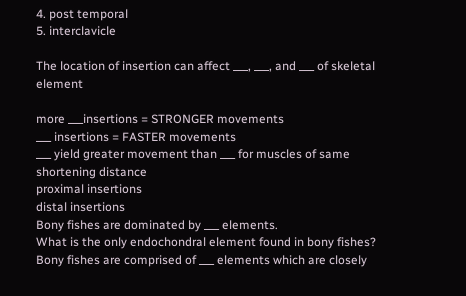4. post temporal
5. interclavicle

The location of insertion can affect ___, ___, and ___ of skeletal element

more ___insertions = STRONGER movements
___ insertions = FASTER movements
___ yield greater movement than ___ for muscles of same shortening distance
proximal insertions
distal insertions
Bony fishes are dominated by ___ elements.
What is the only endochondral element found in bony fishes?
Bony fishes are comprised of ___ elements which are closely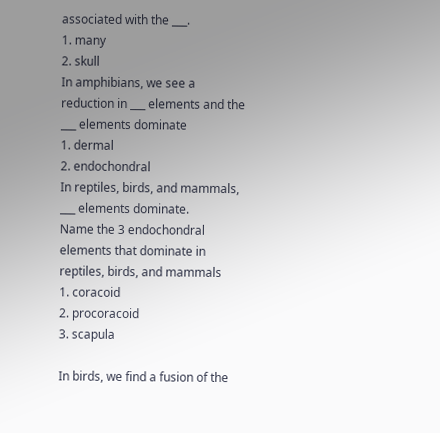associated with the ___.
1. many
2. skull
In amphibians, we see a reduction in ___ elements and the ___ elements dominate
1. dermal
2. endochondral
In reptiles, birds, and mammals, ___ elements dominate.
Name the 3 endochondral elements that dominate in reptiles, birds, and mammals
1. coracoid
2. procoracoid
3. scapula

In birds, we find a fusion of the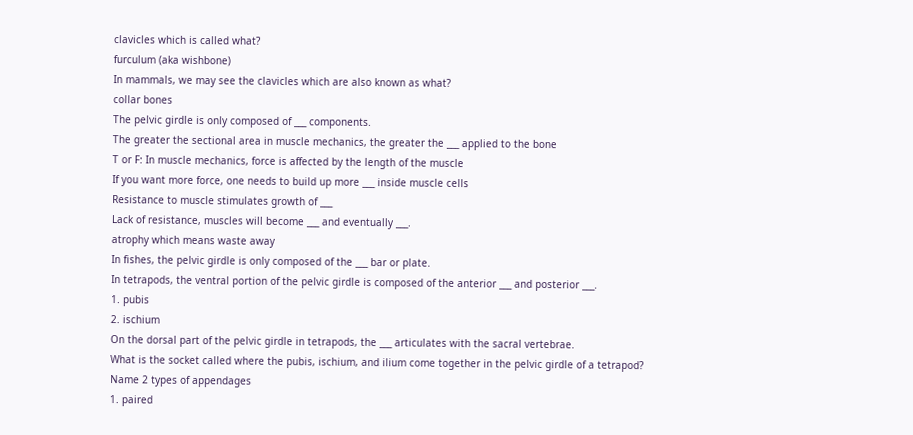clavicles which is called what?
furculum (aka wishbone)
In mammals, we may see the clavicles which are also known as what?
collar bones
The pelvic girdle is only composed of ___ components.
The greater the sectional area in muscle mechanics, the greater the ___ applied to the bone
T or F: In muscle mechanics, force is affected by the length of the muscle
If you want more force, one needs to build up more ___ inside muscle cells
Resistance to muscle stimulates growth of ___
Lack of resistance, muscles will become ___ and eventually ___.
atrophy which means waste away
In fishes, the pelvic girdle is only composed of the ___ bar or plate.
In tetrapods, the ventral portion of the pelvic girdle is composed of the anterior ___ and posterior ___.
1. pubis
2. ischium
On the dorsal part of the pelvic girdle in tetrapods, the ___ articulates with the sacral vertebrae.
What is the socket called where the pubis, ischium, and ilium come together in the pelvic girdle of a tetrapod?
Name 2 types of appendages
1. paired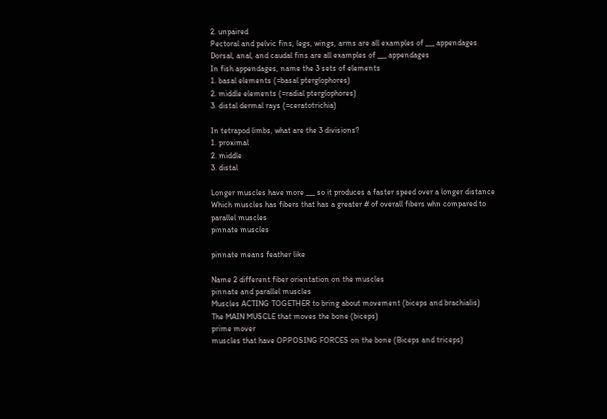2. unpaired
Pectoral and pelvic fins, legs, wings, arms are all examples of ___ appendages
Dorsal, anal, and caudal fins are all examples of ___ appendages
In fish appendages, name the 3 sets of elements
1. basal elements (=basal pterglophores)
2. middle elements (=radial pterglophores)
3. distal dermal rays (=ceratotrichia)

In tetrapod limbs, what are the 3 divisions?
1. proximal
2. middle
3. distal

Longer muscles have more ___ so it produces a faster speed over a longer distance
Which muscles has fibers that has a greater # of overall fibers whn compared to parallel muscles
pinnate muscles

pinnate means feather like

Name 2 different fiber orientation on the muscles
pinnate and parallel muscles
Muscles ACTING TOGETHER to bring about movement (biceps and brachialis)
The MAIN MUSCLE that moves the bone (biceps)
prime mover
muscles that have OPPOSING FORCES on the bone (Biceps and triceps)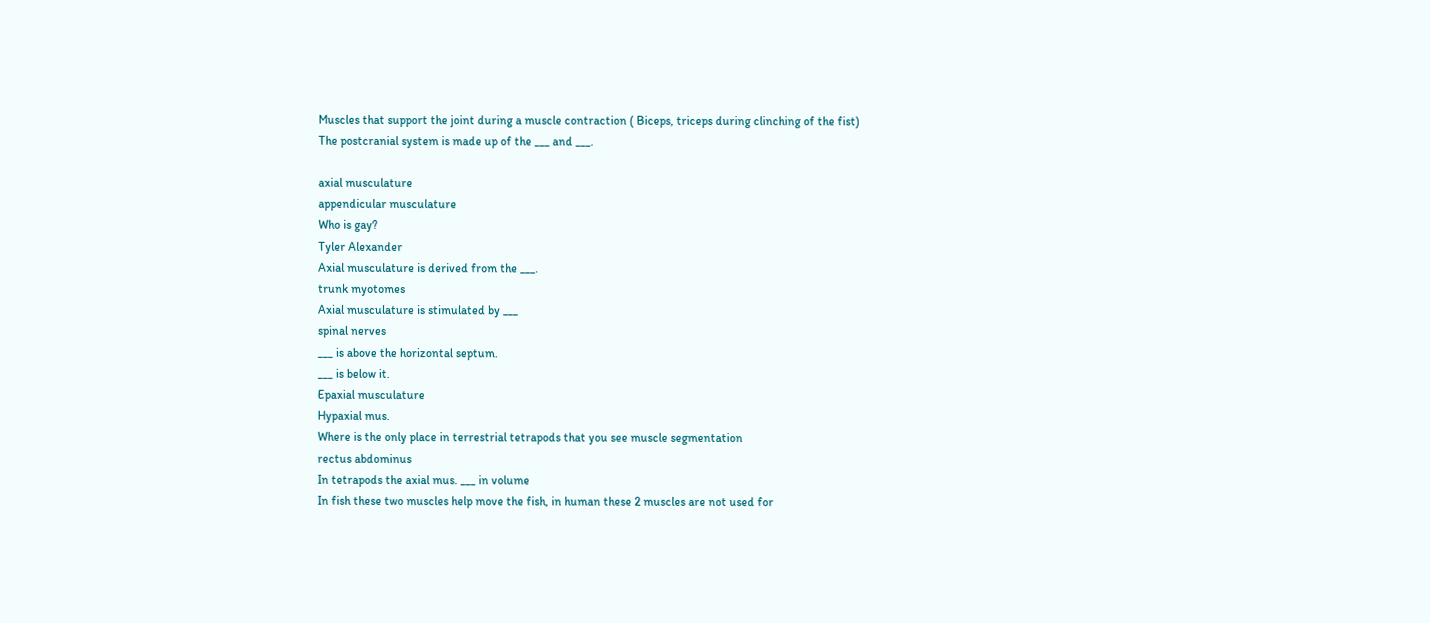Muscles that support the joint during a muscle contraction ( Biceps, triceps during clinching of the fist)
The postcranial system is made up of the ___ and ___.

axial musculature
appendicular musculature
Who is gay?
Tyler Alexander
Axial musculature is derived from the ___.
trunk myotomes
Axial musculature is stimulated by ___
spinal nerves
___ is above the horizontal septum.
___ is below it.
Epaxial musculature
Hypaxial mus.
Where is the only place in terrestrial tetrapods that you see muscle segmentation
rectus abdominus
In tetrapods the axial mus. ___ in volume
In fish these two muscles help move the fish, in human these 2 muscles are not used for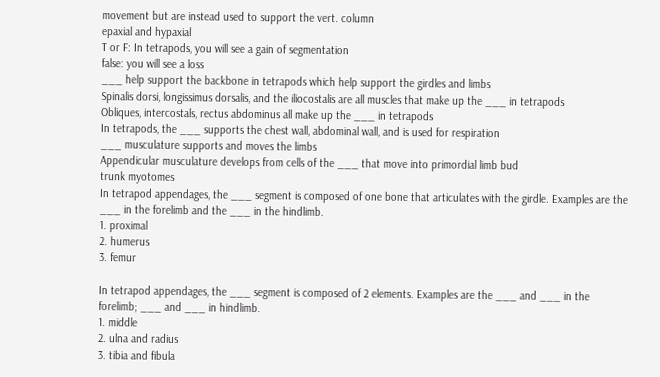movement but are instead used to support the vert. column
epaxial and hypaxial
T or F: In tetrapods, you will see a gain of segmentation
false: you will see a loss
___ help support the backbone in tetrapods which help support the girdles and limbs
Spinalis dorsi, longissimus dorsalis, and the iliocostalis are all muscles that make up the ___ in tetrapods
Obliques, intercostals, rectus abdominus all make up the ___ in tetrapods
In tetrapods, the ___ supports the chest wall, abdominal wall, and is used for respiration
___ musculature supports and moves the limbs
Appendicular musculature develops from cells of the ___ that move into primordial limb bud
trunk myotomes
In tetrapod appendages, the ___ segment is composed of one bone that articulates with the girdle. Examples are the ___ in the forelimb and the ___ in the hindlimb.
1. proximal
2. humerus
3. femur

In tetrapod appendages, the ___ segment is composed of 2 elements. Examples are the ___ and ___ in the forelimb; ___ and ___ in hindlimb.
1. middle
2. ulna and radius
3. tibia and fibula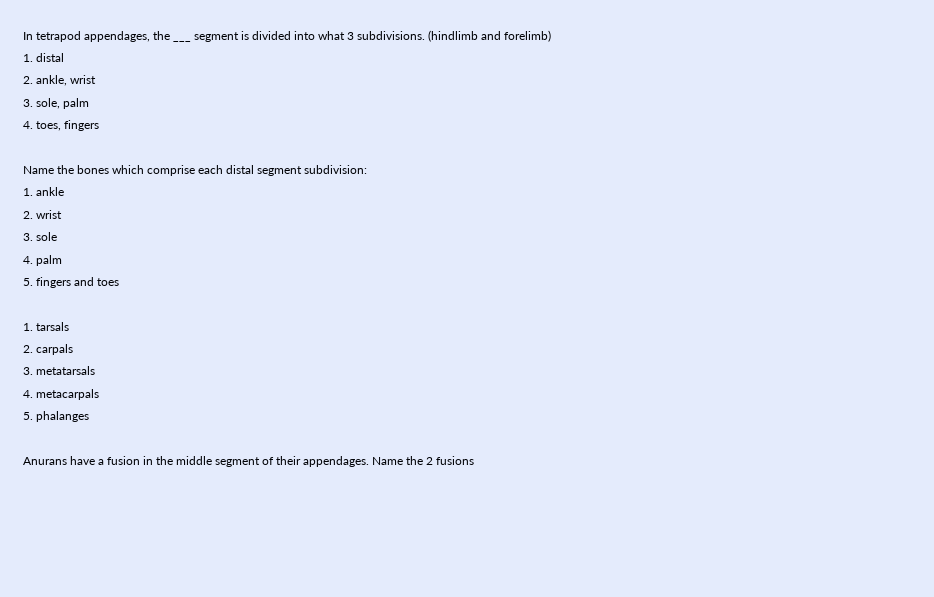In tetrapod appendages, the ___ segment is divided into what 3 subdivisions. (hindlimb and forelimb)
1. distal
2. ankle, wrist
3. sole, palm
4. toes, fingers

Name the bones which comprise each distal segment subdivision:
1. ankle
2. wrist
3. sole
4. palm
5. fingers and toes

1. tarsals
2. carpals
3. metatarsals
4. metacarpals
5. phalanges

Anurans have a fusion in the middle segment of their appendages. Name the 2 fusions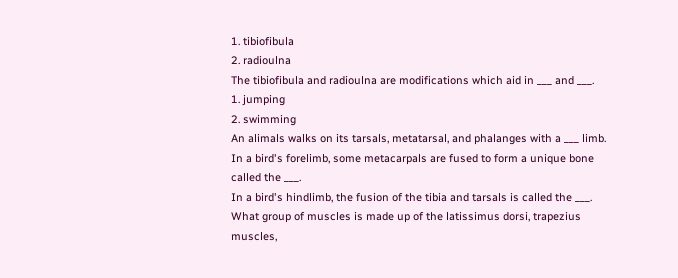1. tibiofibula
2. radioulna
The tibiofibula and radioulna are modifications which aid in ___ and ___.
1. jumping
2. swimming
An alimals walks on its tarsals, metatarsal, and phalanges with a ___ limb.
In a bird's forelimb, some metacarpals are fused to form a unique bone called the ___.
In a bird's hindlimb, the fusion of the tibia and tarsals is called the ___.
What group of muscles is made up of the latissimus dorsi, trapezius muscles,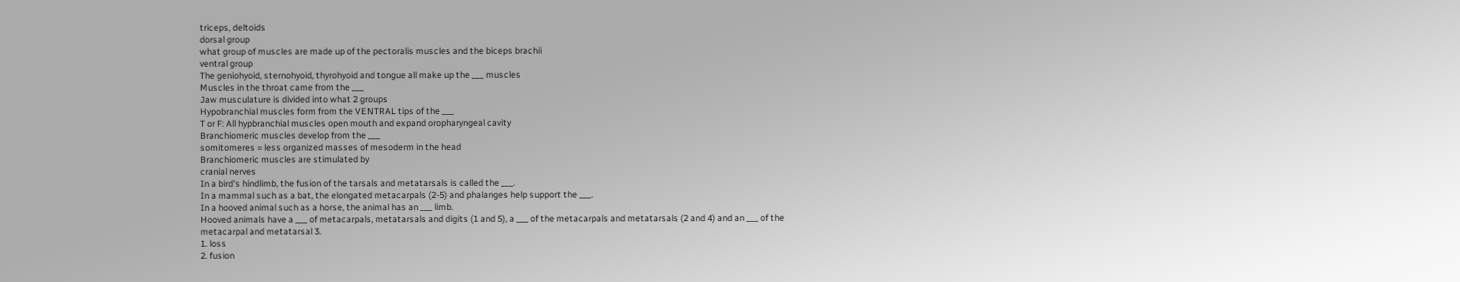triceps, deltoids
dorsal group
what group of muscles are made up of the pectoralis muscles and the biceps brachii
ventral group
The geniohyoid, sternohyoid, thyrohyoid and tongue all make up the ___ muscles
Muscles in the throat came from the ___
Jaw musculature is divided into what 2 groups
Hypobranchial muscles form from the VENTRAL tips of the ___
T or F: All hypbranchial muscles open mouth and expand oropharyngeal cavity
Branchiomeric muscles develop from the ___
somitomeres = less organized masses of mesoderm in the head
Branchiomeric muscles are stimulated by
cranial nerves
In a bird's hindlimb, the fusion of the tarsals and metatarsals is called the ___.
In a mammal such as a bat, the elongated metacarpals (2-5) and phalanges help support the ___.
In a hooved animal such as a horse, the animal has an ___ limb.
Hooved animals have a ___ of metacarpals, metatarsals and digits (1 and 5), a ___ of the metacarpals and metatarsals (2 and 4) and an ___ of the metacarpal and metatarsal 3.
1. loss
2. fusion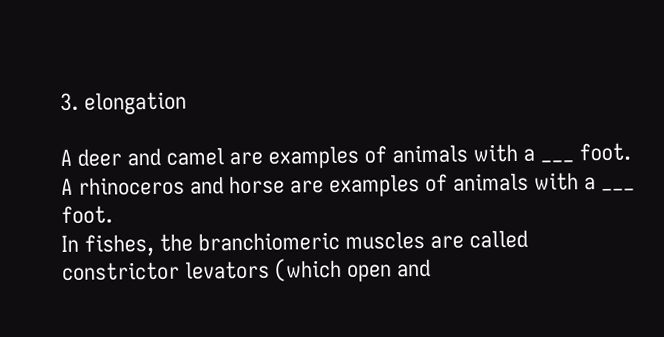3. elongation

A deer and camel are examples of animals with a ___ foot.
A rhinoceros and horse are examples of animals with a ___ foot.
In fishes, the branchiomeric muscles are called
constrictor levators (which open and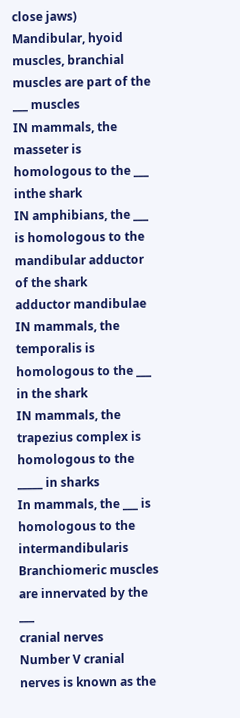close jaws)
Mandibular, hyoid muscles, branchial muscles are part of the ___ muscles
IN mammals, the masseter is homologous to the ___ inthe shark
IN amphibians, the ___ is homologous to the mandibular adductor of the shark
adductor mandibulae
IN mammals, the temporalis is homologous to the ___ in the shark
IN mammals, the trapezius complex is homologous to the _____ in sharks
In mammals, the ___ is homologous to the intermandibularis
Branchiomeric muscles are innervated by the ___
cranial nerves
Number V cranial nerves is known as the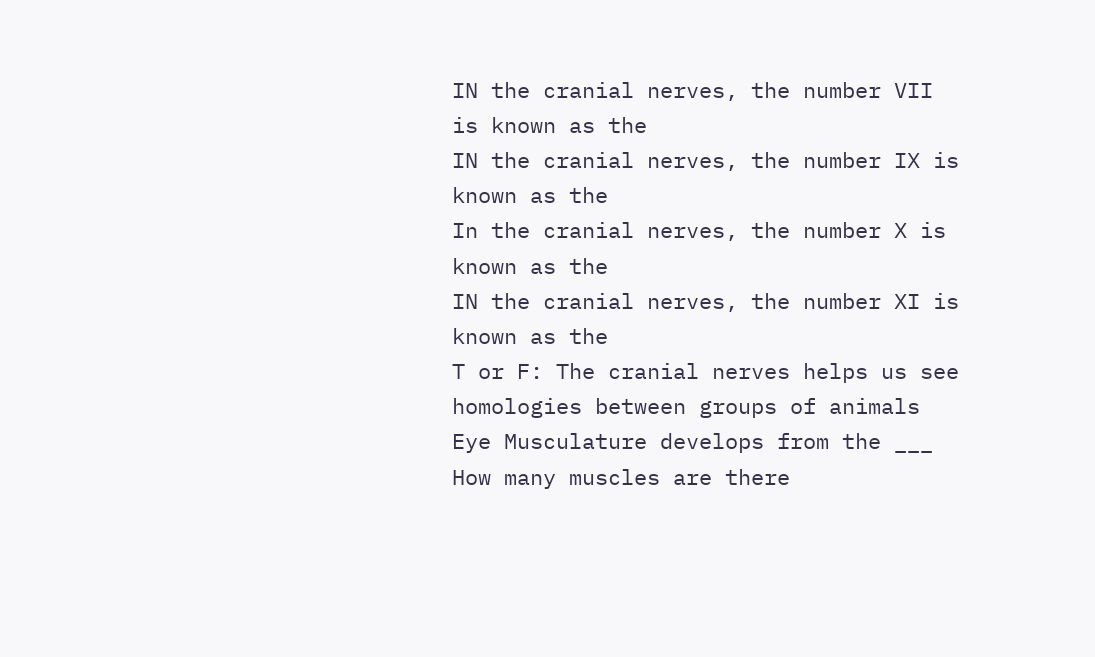IN the cranial nerves, the number VII is known as the
IN the cranial nerves, the number IX is known as the
In the cranial nerves, the number X is known as the
IN the cranial nerves, the number XI is known as the
T or F: The cranial nerves helps us see homologies between groups of animals
Eye Musculature develops from the ___
How many muscles are there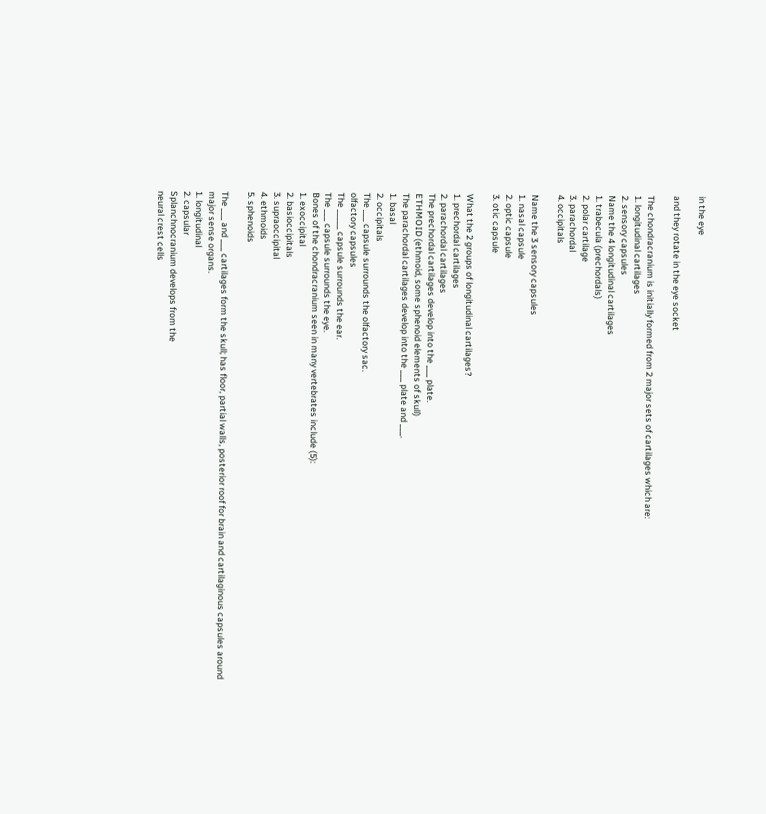in the eye

and they rotate in the eye socket

The chondracranium is initially formed from 2 major sets of cartilages which are:
1. longitudinal cartilages
2. sensory capsules
Name the 4 longitudinal cartilages
1. trabecula (prechordals)
2. polar cartilage
3. parachordal
4. occipitals

Name the 3 sensory capsules
1. nasal capsule
2. optic capsule
3. otic capsule

What the 2 groups of longitudinal cartilages?
1. prechordal cartilages
2. parachordal cartilages
The prechordal cartilages develop into the ___ plate.
ETHMOID (ethmoid, some sphenoid elements of skull)
The parachordal cartilages develop into the ___ plate and ___.
1. basal
2. occipitals
The ___ capsule surrounds the olfactory sac.
olfactory capsules
The _____ capsule surrounds the ear.
The ___ capsule surrounds the eye.
Bones of the chondracranium seen in many vertebrates include (5):
1. exoccipital
2. basioccipitals
3. supraoccipital
4. ethmoids
5. sphenoids

The ___ and ___ cartilages form the skull; has floor, partial walls, posterior roof for brain and cartilaginous capsules around major sense organs.
1. longitudinal
2. capsular
Splanchnocranium develops from the
neural crest cells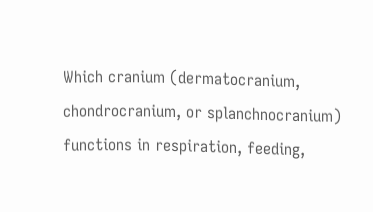Which cranium (dermatocranium, chondrocranium, or splanchnocranium) functions in respiration, feeding,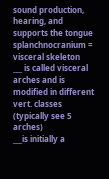sound production, hearing, and supports the tongue
splanchnocranium = visceral skeleton
___ is called visceral arches and is modified in different vert. classes (typically see 5 arches)
___is initially a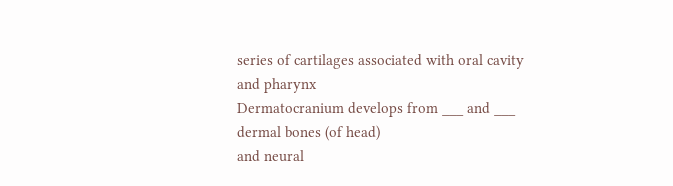series of cartilages associated with oral cavity and pharynx
Dermatocranium develops from ___ and ___
dermal bones (of head)
and neural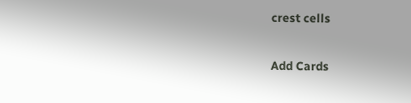crest cells

Add Cards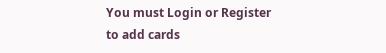You must Login or Register to add cards